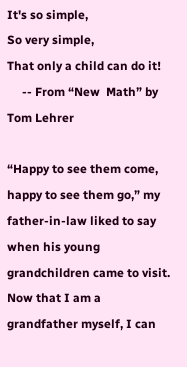It's so simple,
So very simple,
That only a child can do it!
     -- From “New  Math” by Tom Lehrer

“Happy to see them come, happy to see them go,” my father-in-law liked to say when his young grandchildren came to visit. Now that I am a grandfather myself, I can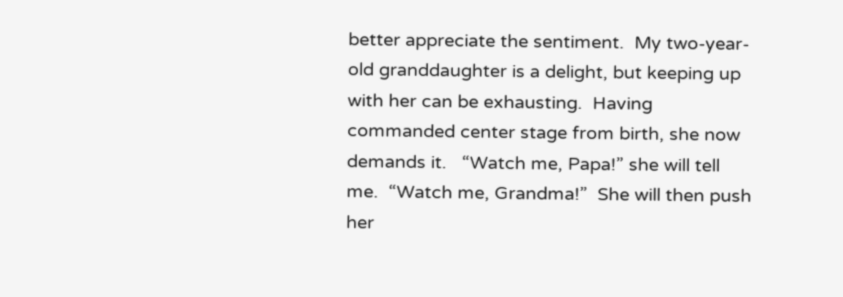better appreciate the sentiment.  My two-year-old granddaughter is a delight, but keeping up with her can be exhausting.  Having commanded center stage from birth, she now demands it.   “Watch me, Papa!” she will tell me.  “Watch me, Grandma!”  She will then push her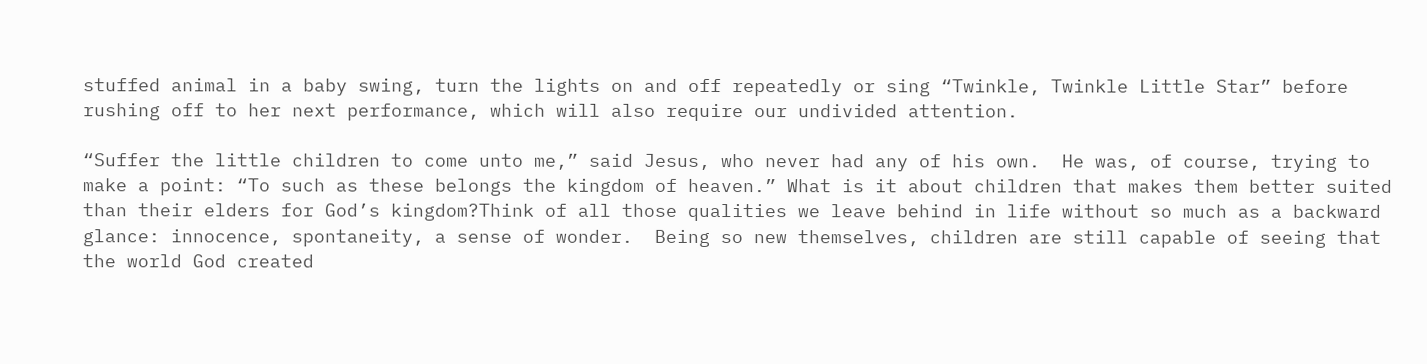stuffed animal in a baby swing, turn the lights on and off repeatedly or sing “Twinkle, Twinkle Little Star” before rushing off to her next performance, which will also require our undivided attention.

“Suffer the little children to come unto me,” said Jesus, who never had any of his own.  He was, of course, trying to make a point: “To such as these belongs the kingdom of heaven.” What is it about children that makes them better suited than their elders for God’s kingdom?Think of all those qualities we leave behind in life without so much as a backward glance: innocence, spontaneity, a sense of wonder.  Being so new themselves, children are still capable of seeing that the world God created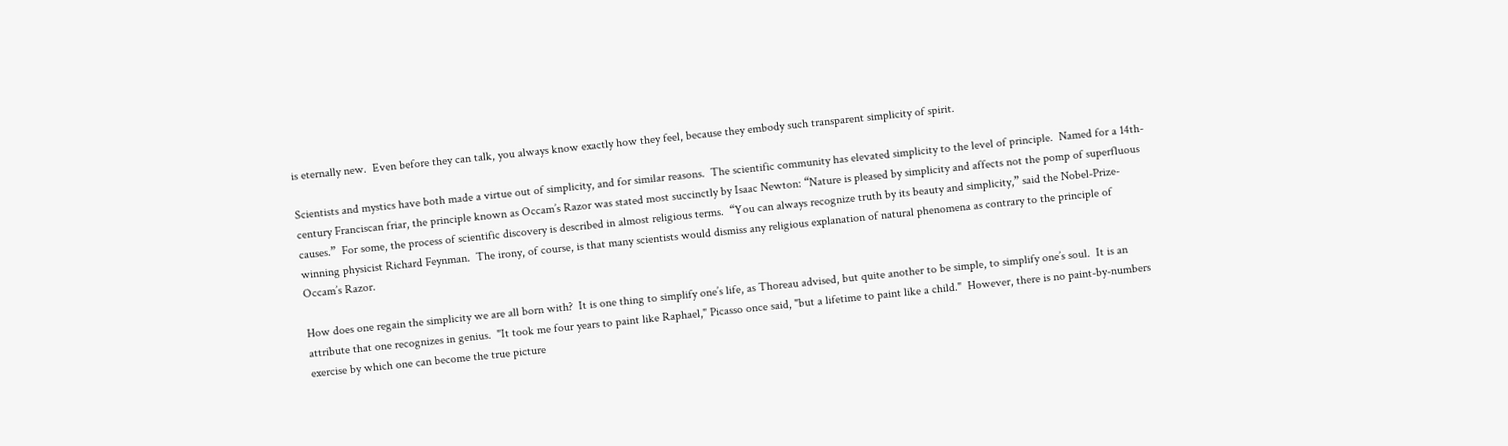is eternally new.  Even before they can talk, you always know exactly how they feel, because they embody such transparent simplicity of spirit.

Scientists and mystics have both made a virtue out of simplicity, and for similar reasons.  The scientific community has elevated simplicity to the level of principle.  Named for a 14th-century Franciscan friar, the principle known as Occam’s Razor was stated most succinctly by Isaac Newton: “Nature is pleased by simplicity and affects not the pomp of superfluous causes.”  For some, the process of scientific discovery is described in almost religious terms.  “You can always recognize truth by its beauty and simplicity,” said the Nobel-Prize-winning physicist Richard Feynman.  The irony, of course, is that many scientists would dismiss any religious explanation of natural phenomena as contrary to the principle of Occam’s Razor.

How does one regain the simplicity we are all born with?  It is one thing to simplify one’s life, as Thoreau advised, but quite another to be simple, to simplify one’s soul.  It is an attribute that one recognizes in genius.  "It took me four years to paint like Raphael," Picasso once said, "but a lifetime to paint like a child."  However, there is no paint-by-numbers exercise by which one can become the true picture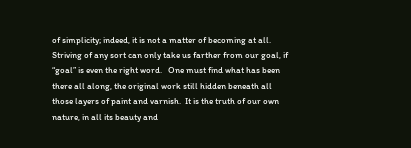of simplicity; indeed, it is not a matter of becoming at all.  Striving of any sort can only take us farther from our goal, if “goal” is even the right word.   One must find what has been there all along, the original work still hidden beneath all those layers of paint and varnish.  It is the truth of our own nature, in all its beauty and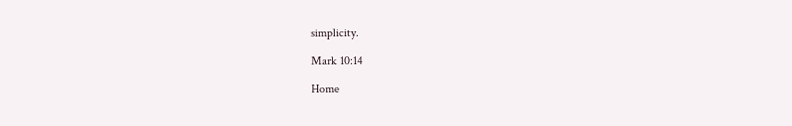simplicity.

Mark 10:14

Home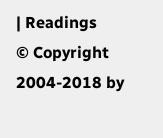| Readings
© Copyright 2004-2018 by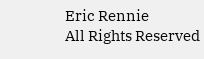Eric Rennie
All Rights Reserved